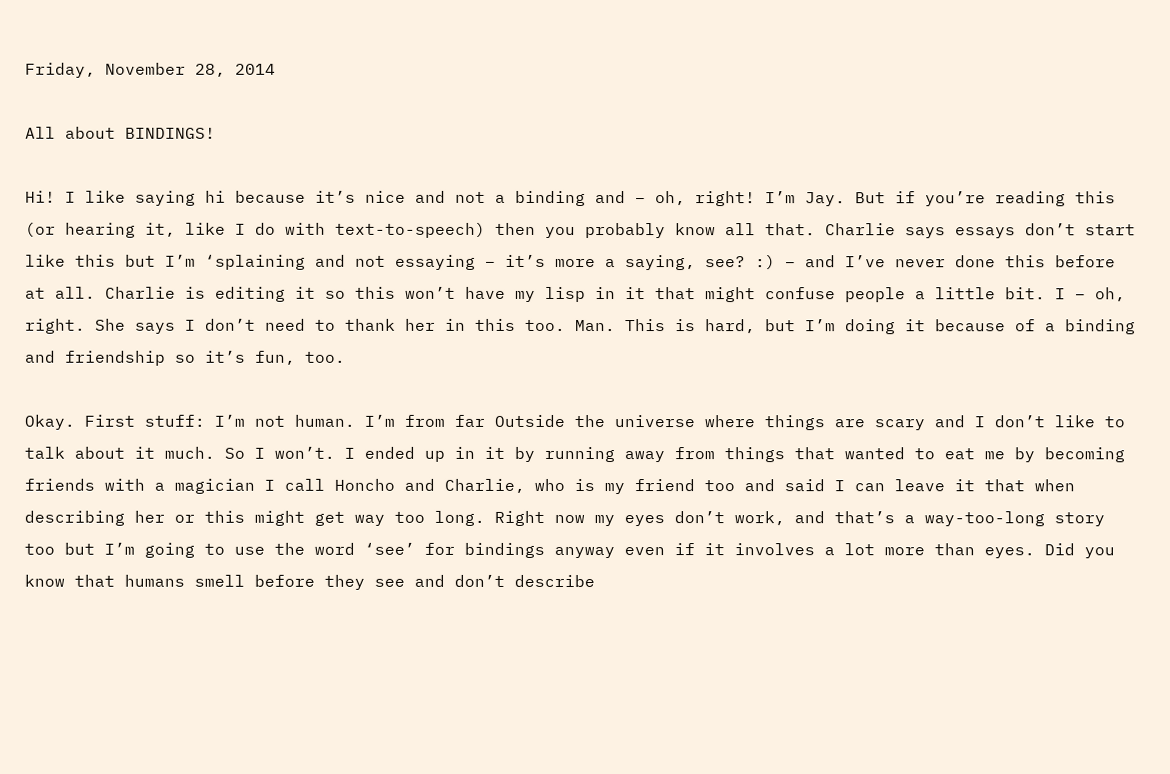Friday, November 28, 2014

All about BINDINGS!

Hi! I like saying hi because it’s nice and not a binding and – oh, right! I’m Jay. But if you’re reading this (or hearing it, like I do with text-to-speech) then you probably know all that. Charlie says essays don’t start like this but I’m ‘splaining and not essaying – it’s more a saying, see? :) – and I’ve never done this before at all. Charlie is editing it so this won’t have my lisp in it that might confuse people a little bit. I – oh, right. She says I don’t need to thank her in this too. Man. This is hard, but I’m doing it because of a binding and friendship so it’s fun, too.

Okay. First stuff: I’m not human. I’m from far Outside the universe where things are scary and I don’t like to talk about it much. So I won’t. I ended up in it by running away from things that wanted to eat me by becoming friends with a magician I call Honcho and Charlie, who is my friend too and said I can leave it that when describing her or this might get way too long. Right now my eyes don’t work, and that’s a way-too-long story too but I’m going to use the word ‘see’ for bindings anyway even if it involves a lot more than eyes. Did you know that humans smell before they see and don’t describe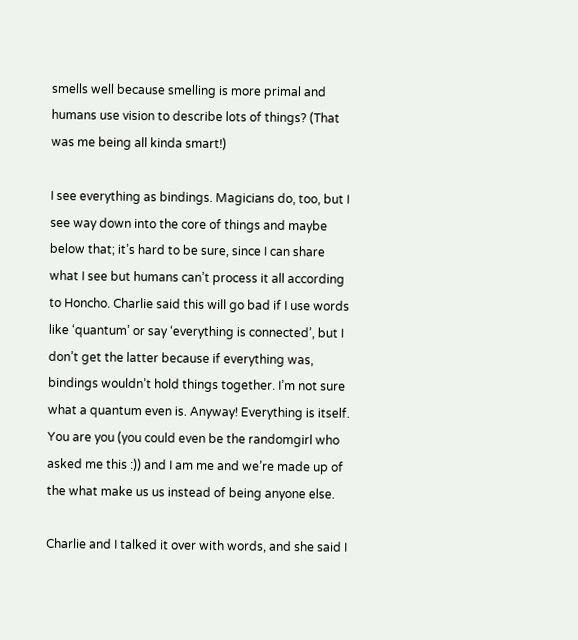smells well because smelling is more primal and humans use vision to describe lots of things? (That was me being all kinda smart!)

I see everything as bindings. Magicians do, too, but I see way down into the core of things and maybe below that; it’s hard to be sure, since I can share what I see but humans can’t process it all according to Honcho. Charlie said this will go bad if I use words like ‘quantum’ or say ‘everything is connected’, but I don’t get the latter because if everything was, bindings wouldn’t hold things together. I’m not sure what a quantum even is. Anyway! Everything is itself. You are you (you could even be the randomgirl who asked me this :)) and I am me and we’re made up of the what make us us instead of being anyone else.

Charlie and I talked it over with words, and she said I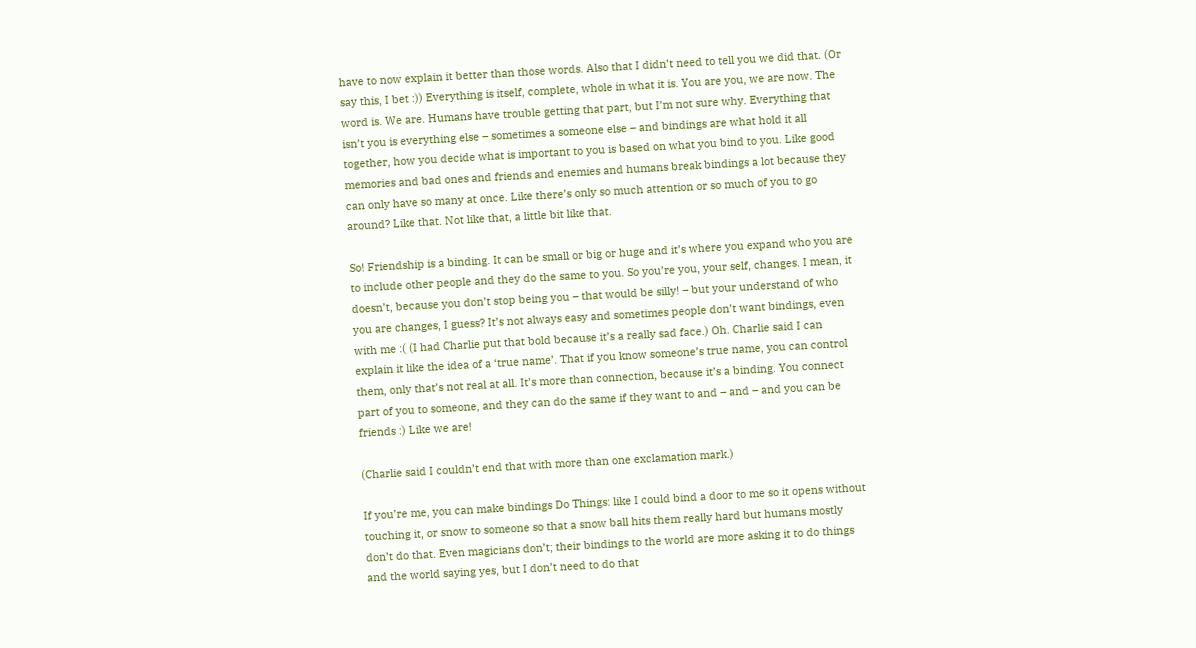have to now explain it better than those words. Also that I didn’t need to tell you we did that. (Or say this, I bet :)) Everything is itself, complete, whole in what it is. You are you, we are now. The word is. We are. Humans have trouble getting that part, but I’m not sure why. Everything that isn’t you is everything else – sometimes a someone else – and bindings are what hold it all together, how you decide what is important to you is based on what you bind to you. Like good memories and bad ones and friends and enemies and humans break bindings a lot because they can only have so many at once. Like there’s only so much attention or so much of you to go around? Like that. Not like that, a little bit like that.

So! Friendship is a binding. It can be small or big or huge and it’s where you expand who you are to include other people and they do the same to you. So you’re you, your self, changes. I mean, it doesn’t, because you don’t stop being you – that would be silly! – but your understand of who you are changes, I guess? It’s not always easy and sometimes people don’t want bindings, even with me :( (I had Charlie put that bold because it’s a really sad face.) Oh. Charlie said I can explain it like the idea of a ‘true name’. That if you know someone’s true name, you can control them, only that’s not real at all. It’s more than connection, because it’s a binding. You connect part of you to someone, and they can do the same if they want to and – and – and you can be friends :) Like we are!

(Charlie said I couldn’t end that with more than one exclamation mark.)

If you’re me, you can make bindings Do Things: like I could bind a door to me so it opens without touching it, or snow to someone so that a snow ball hits them really hard but humans mostly don’t do that. Even magicians don’t; their bindings to the world are more asking it to do things and the world saying yes, but I don’t need to do that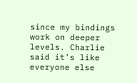since my bindings work on deeper levels. Charlie said it’s like everyone else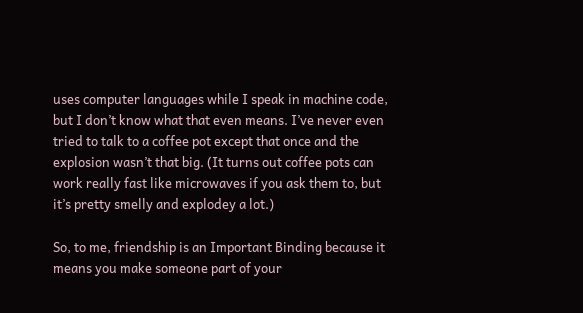uses computer languages while I speak in machine code, but I don’t know what that even means. I’ve never even tried to talk to a coffee pot except that once and the explosion wasn’t that big. (It turns out coffee pots can work really fast like microwaves if you ask them to, but it’s pretty smelly and explodey a lot.)

So, to me, friendship is an Important Binding because it means you make someone part of your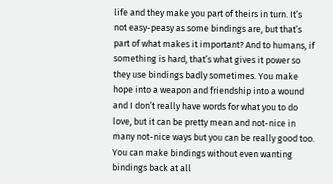life and they make you part of theirs in turn. It’s not easy-peasy as some bindings are, but that’s part of what makes it important? And to humans, if something is hard, that’s what gives it power so they use bindings badly sometimes. You make hope into a weapon and friendship into a wound and I don’t really have words for what you to do love, but it can be pretty mean and not-nice in many not-nice ways but you can be really good too. You can make bindings without even wanting bindings back at all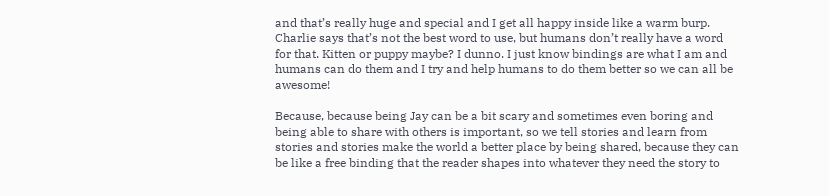and that’s really huge and special and I get all happy inside like a warm burp. Charlie says that’s not the best word to use, but humans don’t really have a word for that. Kitten or puppy maybe? I dunno. I just know bindings are what I am and humans can do them and I try and help humans to do them better so we can all be awesome!

Because, because being Jay can be a bit scary and sometimes even boring and being able to share with others is important, so we tell stories and learn from stories and stories make the world a better place by being shared, because they can be like a free binding that the reader shapes into whatever they need the story to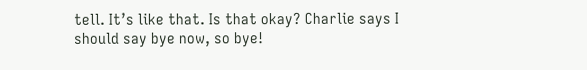tell. It’s like that. Is that okay? Charlie says I should say bye now, so bye!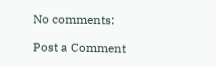No comments:

Post a Comment